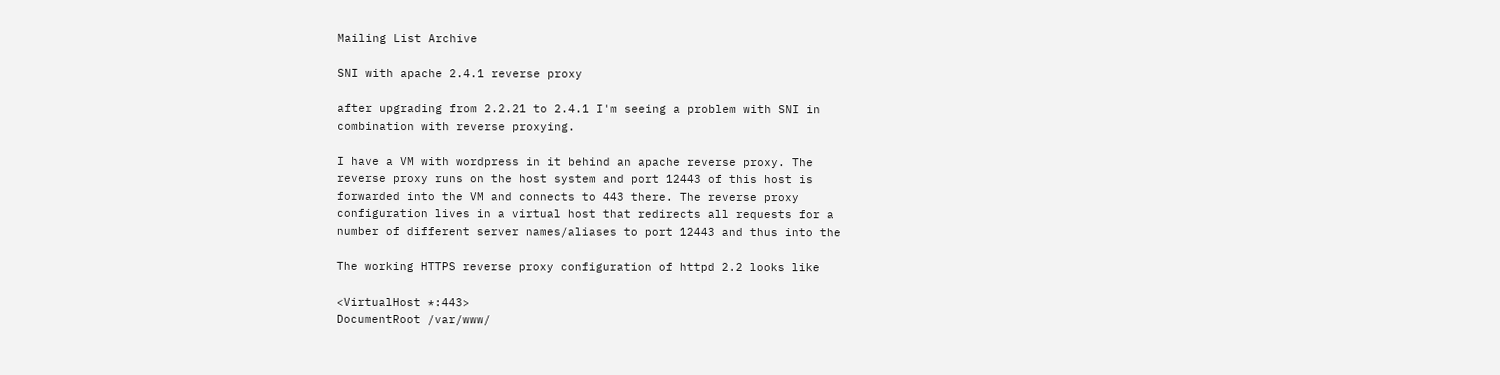Mailing List Archive

SNI with apache 2.4.1 reverse proxy

after upgrading from 2.2.21 to 2.4.1 I'm seeing a problem with SNI in
combination with reverse proxying.

I have a VM with wordpress in it behind an apache reverse proxy. The
reverse proxy runs on the host system and port 12443 of this host is
forwarded into the VM and connects to 443 there. The reverse proxy
configuration lives in a virtual host that redirects all requests for a
number of different server names/aliases to port 12443 and thus into the

The working HTTPS reverse proxy configuration of httpd 2.2 looks like

<VirtualHost *:443>
DocumentRoot /var/www/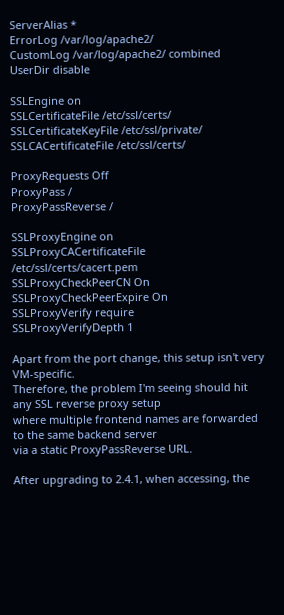ServerAlias *
ErrorLog /var/log/apache2/
CustomLog /var/log/apache2/ combined
UserDir disable

SSLEngine on
SSLCertificateFile /etc/ssl/certs/
SSLCertificateKeyFile /etc/ssl/private/
SSLCACertificateFile /etc/ssl/certs/

ProxyRequests Off
ProxyPass /
ProxyPassReverse /

SSLProxyEngine on
SSLProxyCACertificateFile /etc/ssl/certs/cacert.pem
SSLProxyCheckPeerCN On
SSLProxyCheckPeerExpire On
SSLProxyVerify require
SSLProxyVerifyDepth 1

Apart from the port change, this setup isn't very VM-specific.
Therefore, the problem I'm seeing should hit any SSL reverse proxy setup
where multiple frontend names are forwarded to the same backend server
via a static ProxyPassReverse URL.

After upgrading to 2.4.1, when accessing, the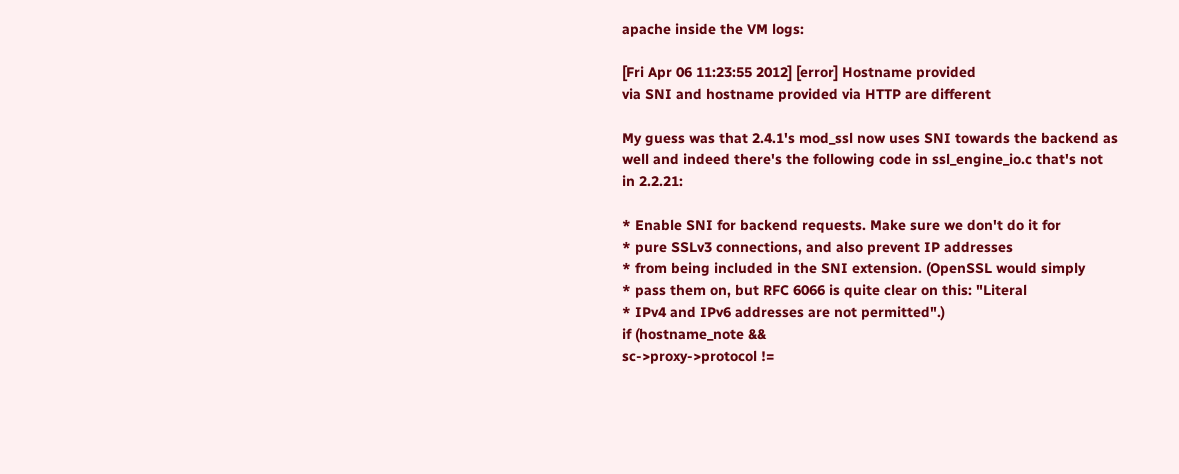apache inside the VM logs:

[Fri Apr 06 11:23:55 2012] [error] Hostname provided
via SNI and hostname provided via HTTP are different

My guess was that 2.4.1's mod_ssl now uses SNI towards the backend as
well and indeed there's the following code in ssl_engine_io.c that's not
in 2.2.21:

* Enable SNI for backend requests. Make sure we don't do it for
* pure SSLv3 connections, and also prevent IP addresses
* from being included in the SNI extension. (OpenSSL would simply
* pass them on, but RFC 6066 is quite clear on this: "Literal
* IPv4 and IPv6 addresses are not permitted".)
if (hostname_note &&
sc->proxy->protocol !=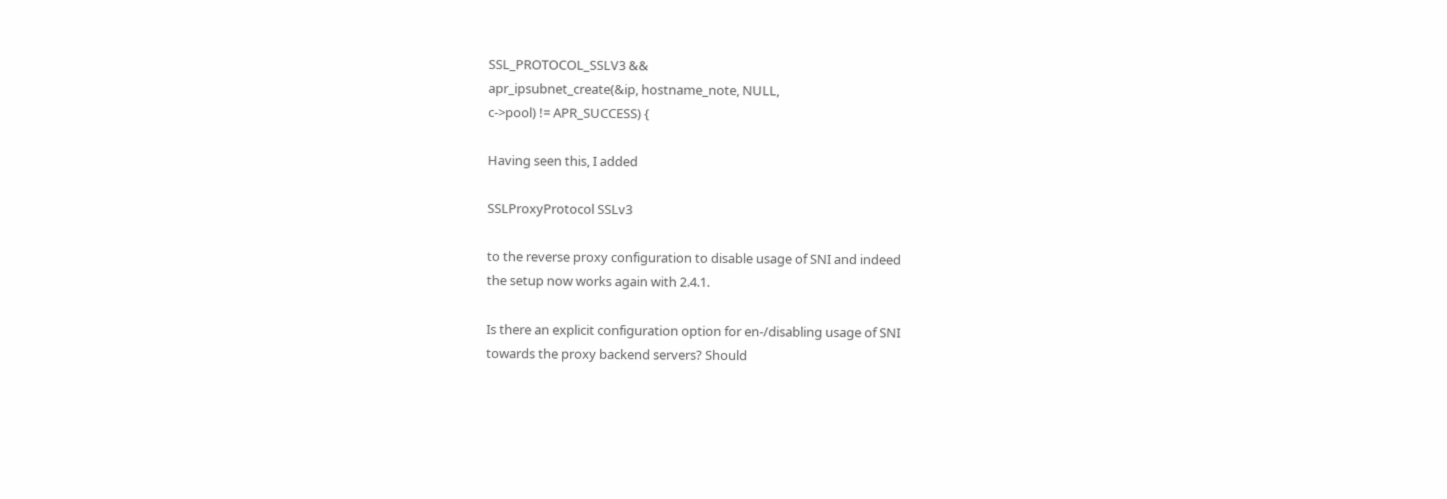SSL_PROTOCOL_SSLV3 &&
apr_ipsubnet_create(&ip, hostname_note, NULL,
c->pool) != APR_SUCCESS) {

Having seen this, I added

SSLProxyProtocol SSLv3

to the reverse proxy configuration to disable usage of SNI and indeed
the setup now works again with 2.4.1.

Is there an explicit configuration option for en-/disabling usage of SNI
towards the proxy backend servers? Should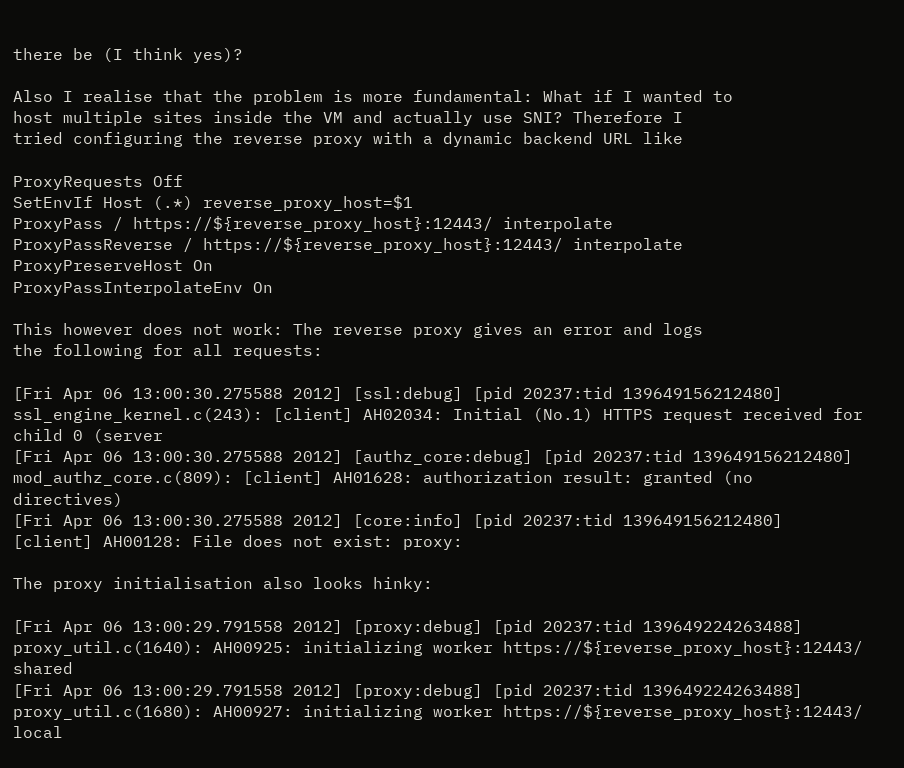there be (I think yes)?

Also I realise that the problem is more fundamental: What if I wanted to
host multiple sites inside the VM and actually use SNI? Therefore I
tried configuring the reverse proxy with a dynamic backend URL like

ProxyRequests Off
SetEnvIf Host (.*) reverse_proxy_host=$1
ProxyPass / https://${reverse_proxy_host}:12443/ interpolate
ProxyPassReverse / https://${reverse_proxy_host}:12443/ interpolate
ProxyPreserveHost On
ProxyPassInterpolateEnv On

This however does not work: The reverse proxy gives an error and logs
the following for all requests:

[Fri Apr 06 13:00:30.275588 2012] [ssl:debug] [pid 20237:tid 139649156212480] ssl_engine_kernel.c(243): [client] AH02034: Initial (No.1) HTTPS request received for child 0 (server
[Fri Apr 06 13:00:30.275588 2012] [authz_core:debug] [pid 20237:tid 139649156212480] mod_authz_core.c(809): [client] AH01628: authorization result: granted (no directives)
[Fri Apr 06 13:00:30.275588 2012] [core:info] [pid 20237:tid 139649156212480] [client] AH00128: File does not exist: proxy:

The proxy initialisation also looks hinky:

[Fri Apr 06 13:00:29.791558 2012] [proxy:debug] [pid 20237:tid 139649224263488] proxy_util.c(1640): AH00925: initializing worker https://${reverse_proxy_host}:12443/ shared
[Fri Apr 06 13:00:29.791558 2012] [proxy:debug] [pid 20237:tid 139649224263488] proxy_util.c(1680): AH00927: initializing worker https://${reverse_proxy_host}:12443/ local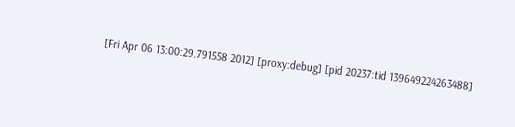[Fri Apr 06 13:00:29.791558 2012] [proxy:debug] [pid 20237:tid 139649224263488]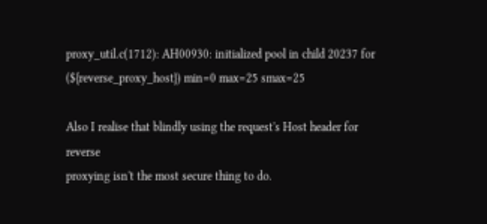proxy_util.c(1712): AH00930: initialized pool in child 20237 for (${reverse_proxy_host}) min=0 max=25 smax=25

Also I realise that blindly using the request's Host header for reverse
proxying isn't the most secure thing to do.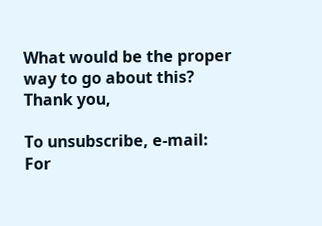What would be the proper way to go about this?
Thank you,

To unsubscribe, e-mail:
For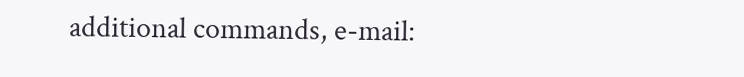additional commands, e-mail: